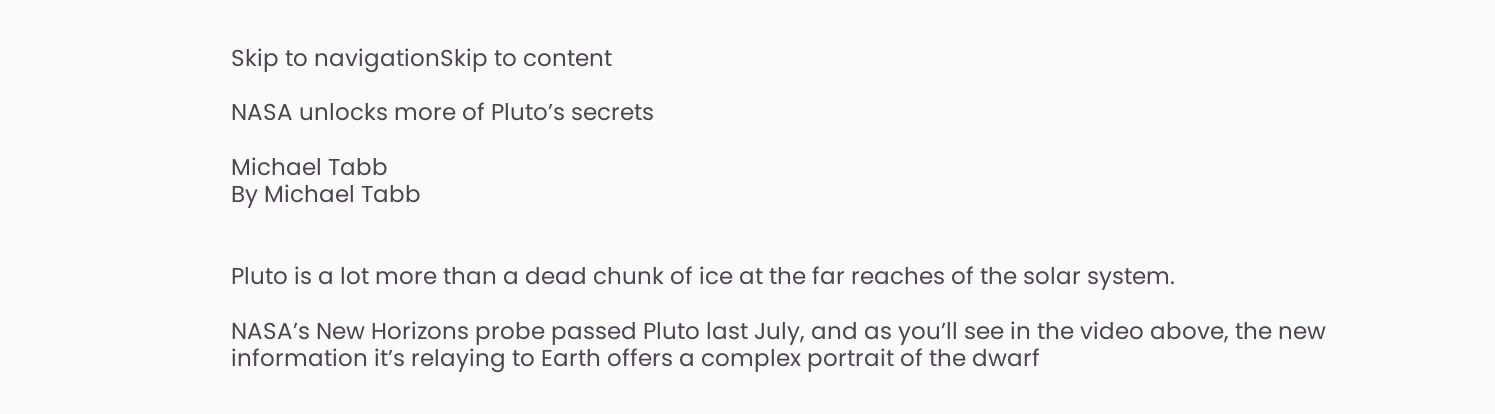Skip to navigationSkip to content

NASA unlocks more of Pluto’s secrets

Michael Tabb
By Michael Tabb


Pluto is a lot more than a dead chunk of ice at the far reaches of the solar system.

NASA’s New Horizons probe passed Pluto last July, and as you’ll see in the video above, the new information it’s relaying to Earth offers a complex portrait of the dwarf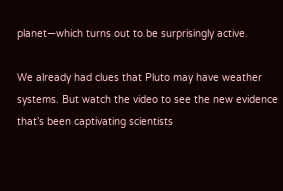planet—which turns out to be surprisingly active.

We already had clues that Pluto may have weather systems. But watch the video to see the new evidence that’s been captivating scientists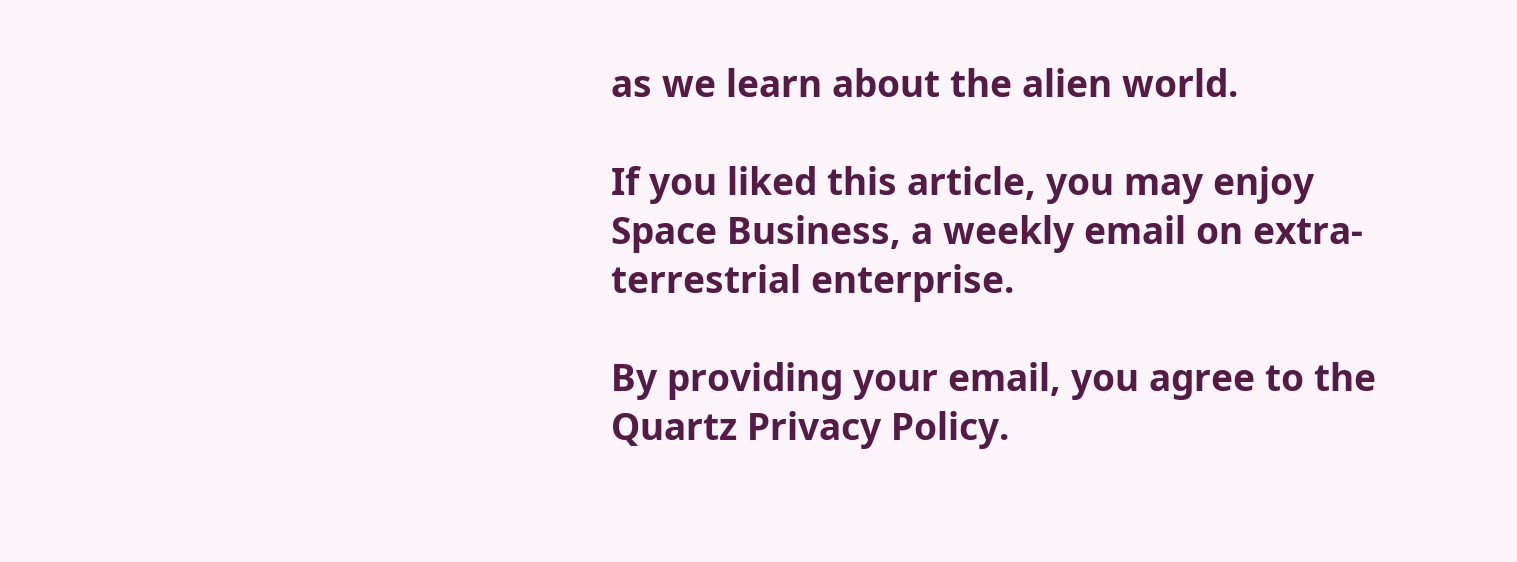as we learn about the alien world.

If you liked this article, you may enjoy Space Business, a weekly email on extra-terrestrial enterprise.

By providing your email, you agree to the Quartz Privacy Policy.